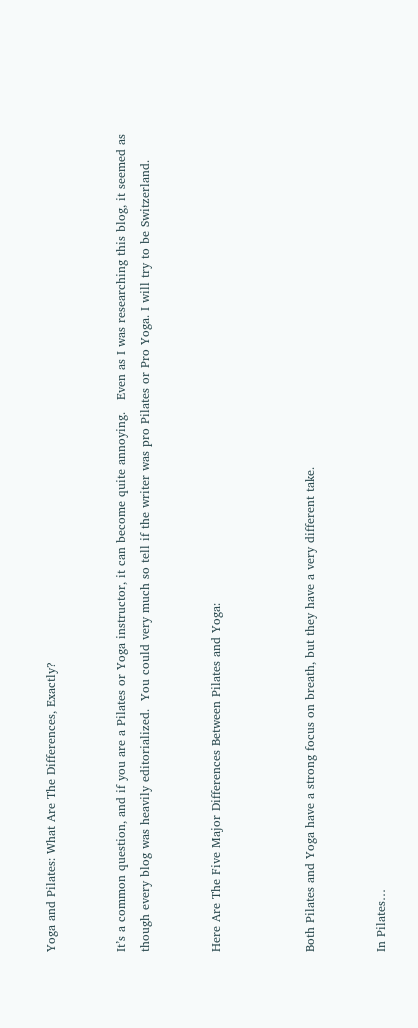Yoga and Pilates: What Are The Differences, Exactly?


It’s a common question, and if you are a Pilates or Yoga instructor, it can become quite annoying.   Even as I was researching this blog, it seemed as though every blog was heavily editorialized.  You could very much so tell if the writer was pro Pilates or Pro Yoga. I will try to be Switzerland.


Here Are The Five Major Differences Between Pilates and Yoga:



Both Pilates and Yoga have a strong focus on breath, but they have a very different take.


In Pilates…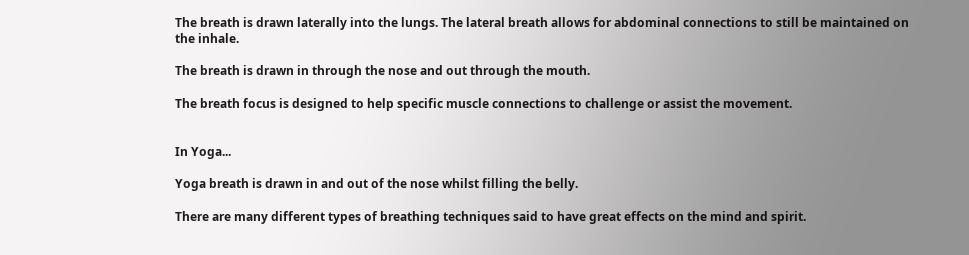The breath is drawn laterally into the lungs. The lateral breath allows for abdominal connections to still be maintained on the inhale.

The breath is drawn in through the nose and out through the mouth.

The breath focus is designed to help specific muscle connections to challenge or assist the movement.


In Yoga...

Yoga breath is drawn in and out of the nose whilst filling the belly.

There are many different types of breathing techniques said to have great effects on the mind and spirit.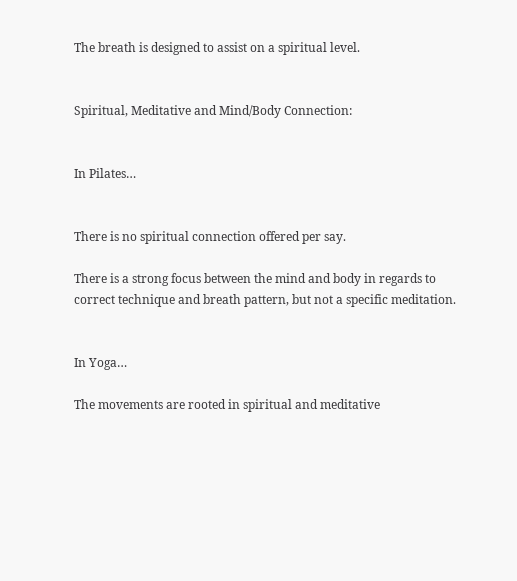The breath is designed to assist on a spiritual level.


Spiritual, Meditative and Mind/Body Connection:


In Pilates…


There is no spiritual connection offered per say.

There is a strong focus between the mind and body in regards to correct technique and breath pattern, but not a specific meditation.


In Yoga…

The movements are rooted in spiritual and meditative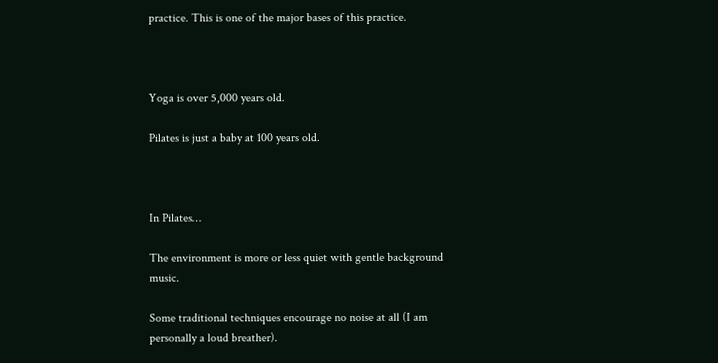practice. This is one of the major bases of this practice.



Yoga is over 5,000 years old.

Pilates is just a baby at 100 years old.



In Pilates…

The environment is more or less quiet with gentle background music.

Some traditional techniques encourage no noise at all (I am personally a loud breather).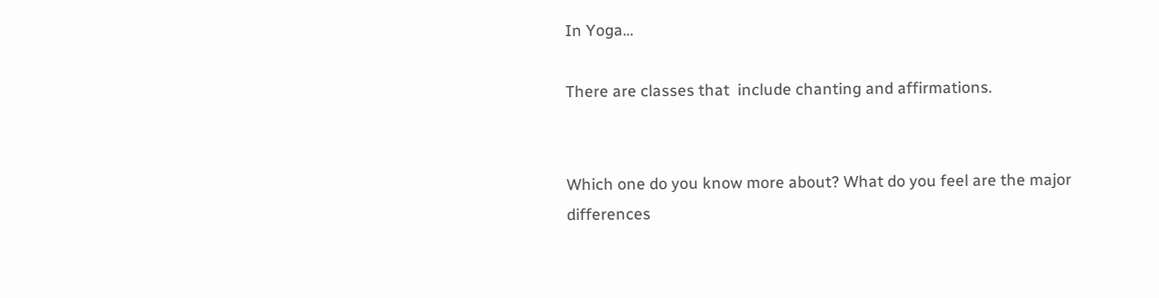In Yoga…

There are classes that  include chanting and affirmations.


Which one do you know more about? What do you feel are the major differences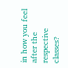in how you feel after the respective classes?